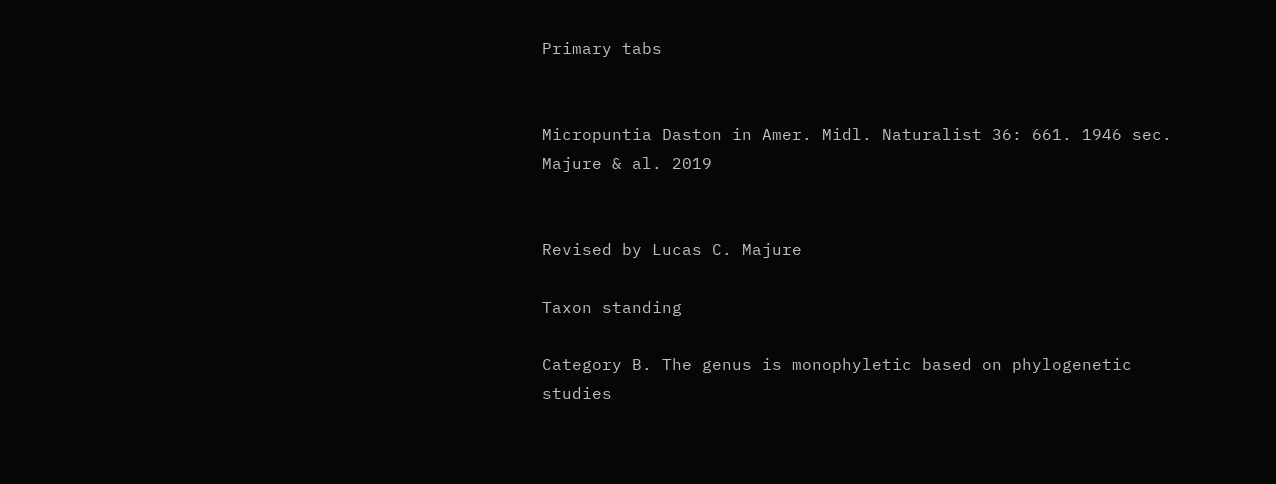Primary tabs


Micropuntia Daston in Amer. Midl. Naturalist 36: 661. 1946 sec. Majure & al. 2019


Revised by Lucas C. Majure

Taxon standing

Category B. The genus is monophyletic based on phylogenetic studies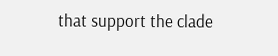that support the clade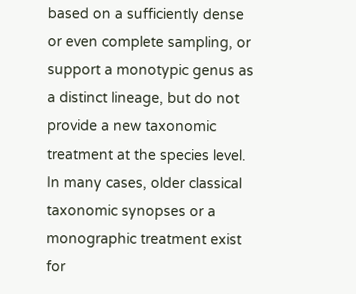based on a sufficiently dense or even complete sampling, or support a monotypic genus as a distinct lineage, but do not provide a new taxonomic treatment at the species level. In many cases, older classical taxonomic synopses or a monographic treatment exist for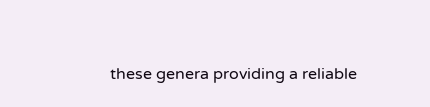these genera providing a reliable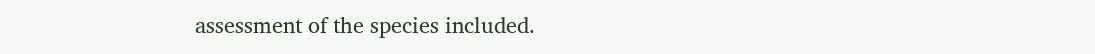assessment of the species included.